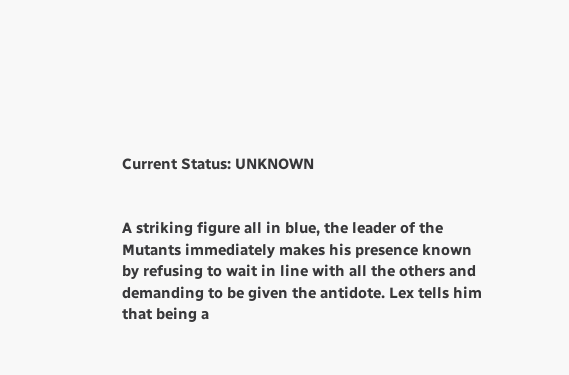Current Status: UNKNOWN


A striking figure all in blue, the leader of the Mutants immediately makes his presence known by refusing to wait in line with all the others and demanding to be given the antidote. Lex tells him that being a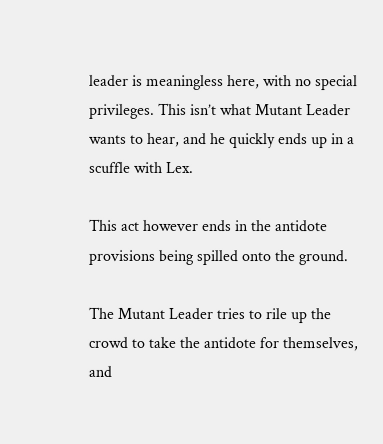leader is meaningless here, with no special privileges. This isn’t what Mutant Leader wants to hear, and he quickly ends up in a scuffle with Lex.

This act however ends in the antidote provisions being spilled onto the ground.

The Mutant Leader tries to rile up the crowd to take the antidote for themselves, and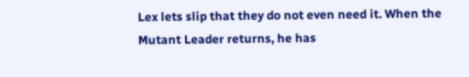Lex lets slip that they do not even need it. When the Mutant Leader returns, he has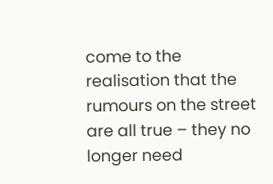come to the realisation that the rumours on the street are all true – they no longer need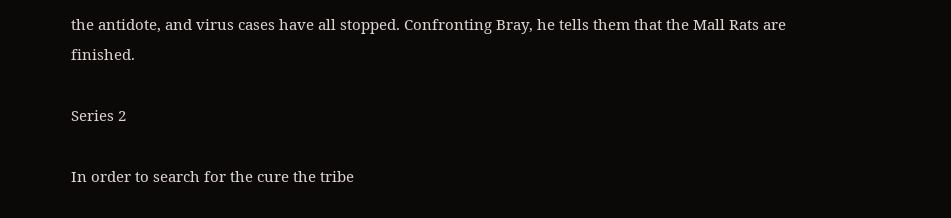the antidote, and virus cases have all stopped. Confronting Bray, he tells them that the Mall Rats are finished.

Series 2

In order to search for the cure the tribe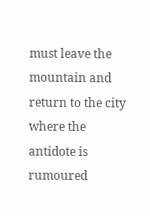must leave the mountain and return to the city where the antidote is rumoured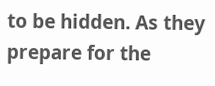to be hidden. As they prepare for the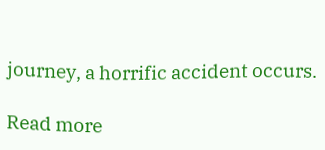journey, a horrific accident occurs.

Read more